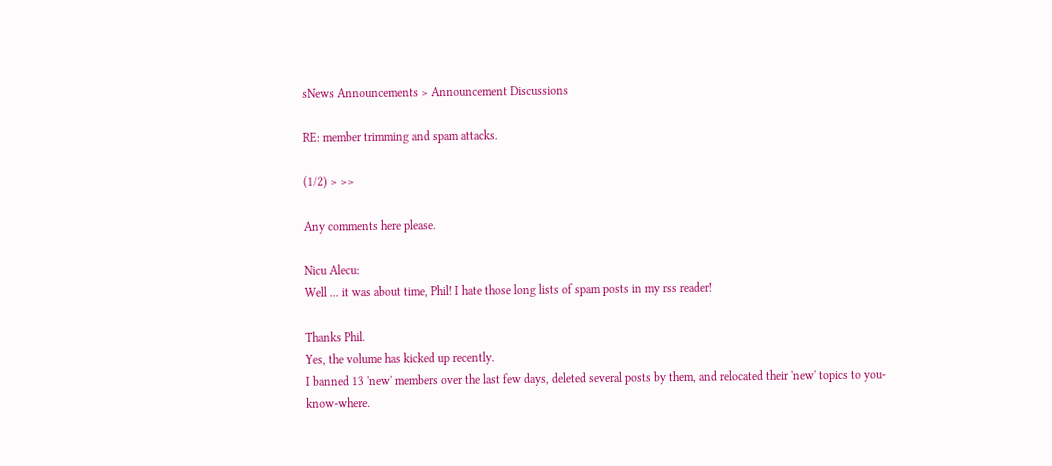sNews Announcements > Announcement Discussions

RE: member trimming and spam attacks.

(1/2) > >>

Any comments here please.

Nicu Alecu:
Well ... it was about time, Phil! I hate those long lists of spam posts in my rss reader!

Thanks Phil.
Yes, the volume has kicked up recently.
I banned 13 'new' members over the last few days, deleted several posts by them, and relocated their 'new' topics to you-know-where.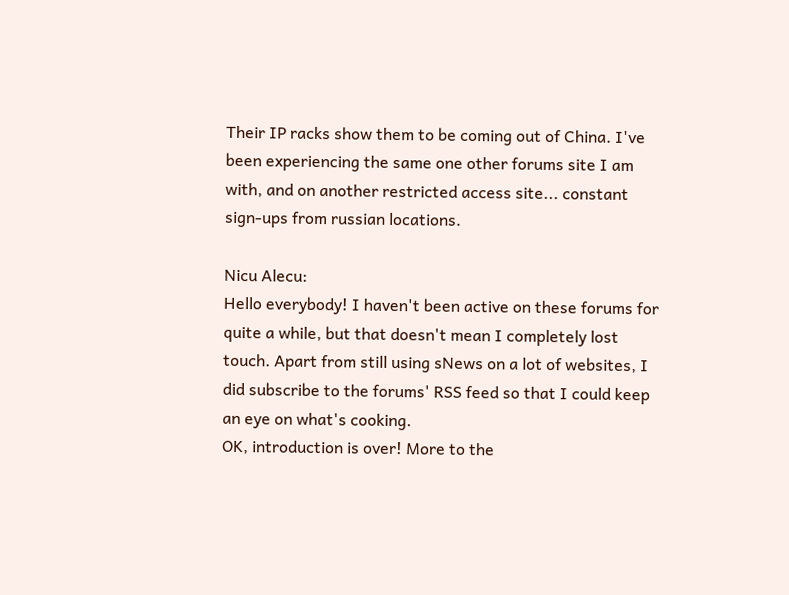Their IP racks show them to be coming out of China. I've been experiencing the same one other forums site I am with, and on another restricted access site... constant sign-ups from russian locations.

Nicu Alecu:
Hello everybody! I haven't been active on these forums for quite a while, but that doesn't mean I completely lost touch. Apart from still using sNews on a lot of websites, I did subscribe to the forums' RSS feed so that I could keep an eye on what's cooking.
OK, introduction is over! More to the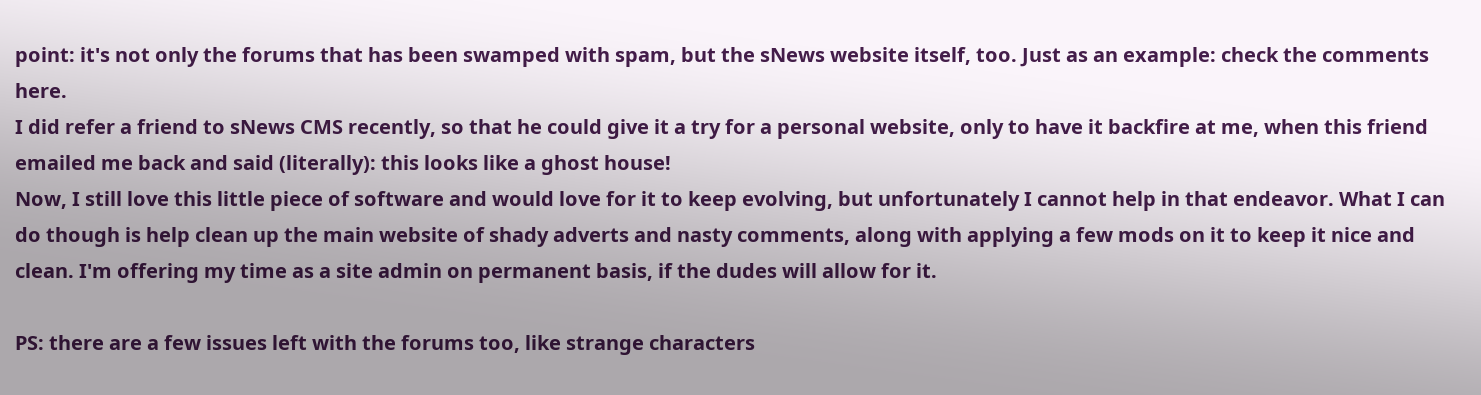point: it's not only the forums that has been swamped with spam, but the sNews website itself, too. Just as an example: check the comments here.
I did refer a friend to sNews CMS recently, so that he could give it a try for a personal website, only to have it backfire at me, when this friend emailed me back and said (literally): this looks like a ghost house!
Now, I still love this little piece of software and would love for it to keep evolving, but unfortunately I cannot help in that endeavor. What I can do though is help clean up the main website of shady adverts and nasty comments, along with applying a few mods on it to keep it nice and clean. I'm offering my time as a site admin on permanent basis, if the dudes will allow for it.

PS: there are a few issues left with the forums too, like strange characters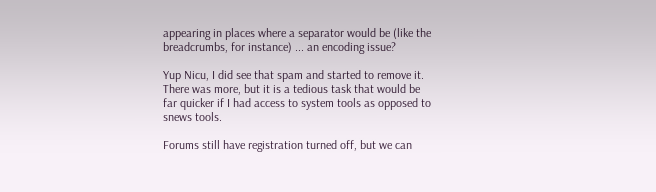appearing in places where a separator would be (like the breadcrumbs, for instance) ... an encoding issue?

Yup Nicu, I did see that spam and started to remove it. There was more, but it is a tedious task that would be far quicker if I had access to system tools as opposed to snews tools.

Forums still have registration turned off, but we can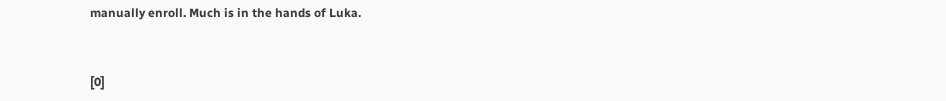manually enroll. Much is in the hands of Luka.


[0]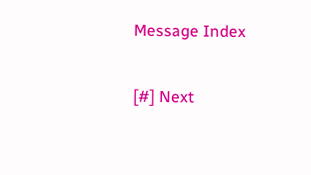Message Index

[#] Next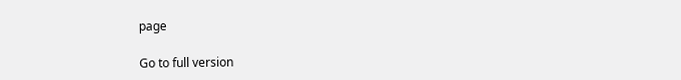page

Go to full version